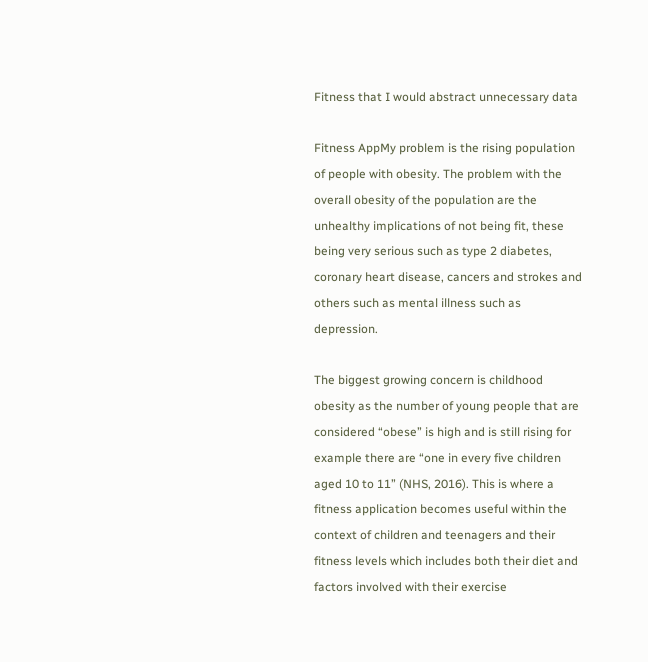Fitness that I would abstract unnecessary data

Fitness AppMy problem is the rising population of people with obesity. The problem with the overall obesity of the population are the unhealthy implications of not being fit, these being very serious such as type 2 diabetes, coronary heart disease, cancers and strokes and others such as mental illness such as depression.

The biggest growing concern is childhood obesity as the number of young people that are considered “obese” is high and is still rising for example there are “one in every five children aged 10 to 11” (NHS, 2016). This is where a fitness application becomes useful within the context of children and teenagers and their fitness levels which includes both their diet and factors involved with their exercise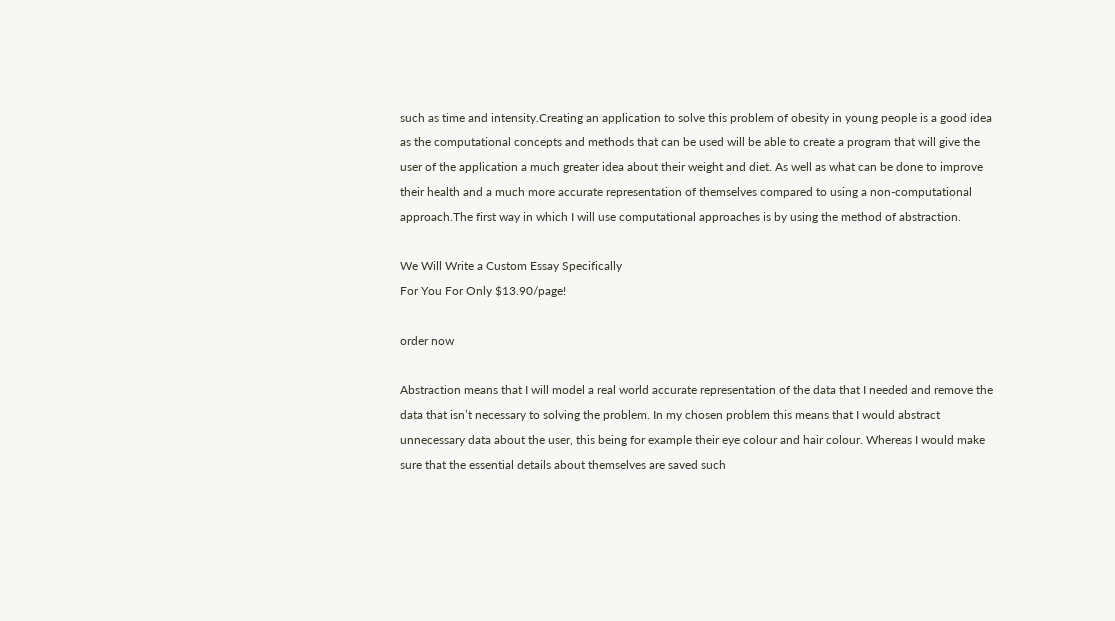such as time and intensity.Creating an application to solve this problem of obesity in young people is a good idea as the computational concepts and methods that can be used will be able to create a program that will give the user of the application a much greater idea about their weight and diet. As well as what can be done to improve their health and a much more accurate representation of themselves compared to using a non-computational approach.The first way in which I will use computational approaches is by using the method of abstraction.

We Will Write a Custom Essay Specifically
For You For Only $13.90/page!

order now

Abstraction means that I will model a real world accurate representation of the data that I needed and remove the data that isn’t necessary to solving the problem. In my chosen problem this means that I would abstract unnecessary data about the user, this being for example their eye colour and hair colour. Whereas I would make sure that the essential details about themselves are saved such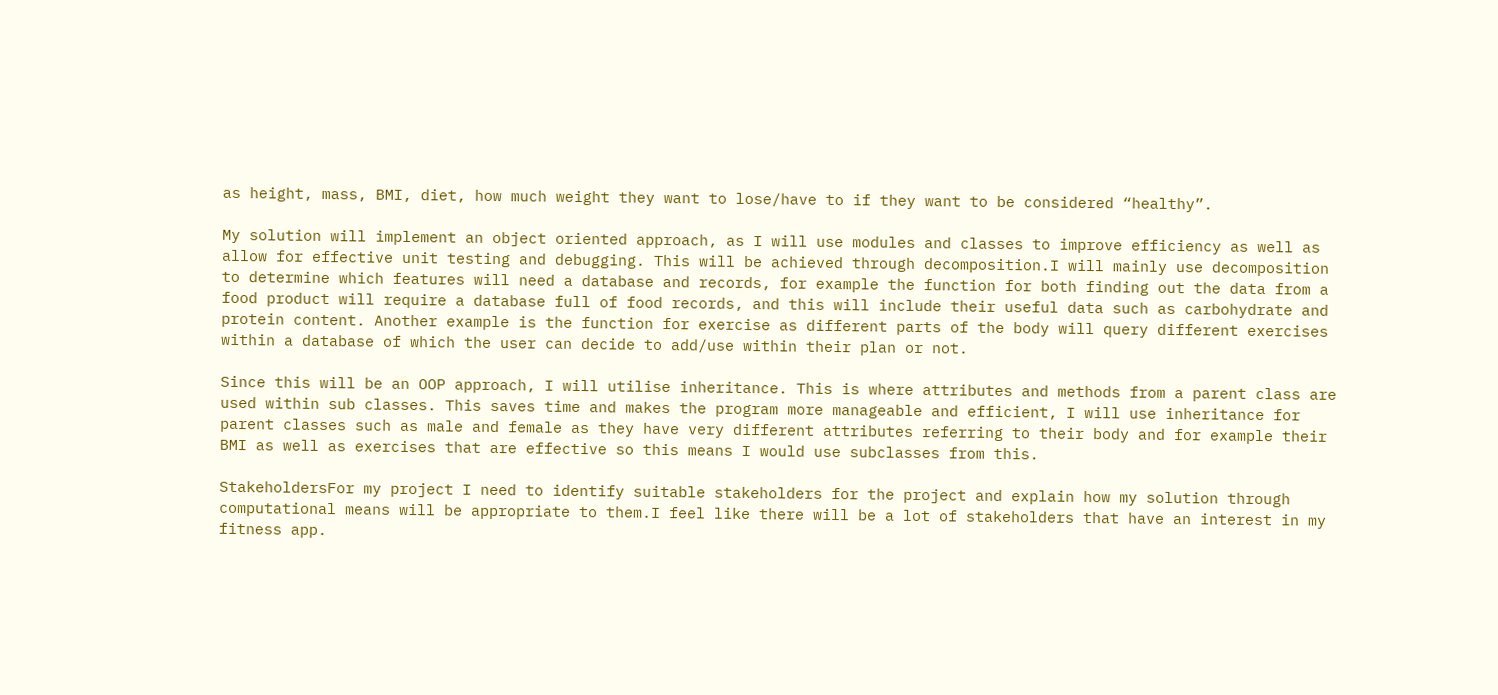as height, mass, BMI, diet, how much weight they want to lose/have to if they want to be considered “healthy”.

My solution will implement an object oriented approach, as I will use modules and classes to improve efficiency as well as allow for effective unit testing and debugging. This will be achieved through decomposition.I will mainly use decomposition to determine which features will need a database and records, for example the function for both finding out the data from a food product will require a database full of food records, and this will include their useful data such as carbohydrate and protein content. Another example is the function for exercise as different parts of the body will query different exercises within a database of which the user can decide to add/use within their plan or not.

Since this will be an OOP approach, I will utilise inheritance. This is where attributes and methods from a parent class are used within sub classes. This saves time and makes the program more manageable and efficient, I will use inheritance for parent classes such as male and female as they have very different attributes referring to their body and for example their BMI as well as exercises that are effective so this means I would use subclasses from this.

StakeholdersFor my project I need to identify suitable stakeholders for the project and explain how my solution through computational means will be appropriate to them.I feel like there will be a lot of stakeholders that have an interest in my fitness app.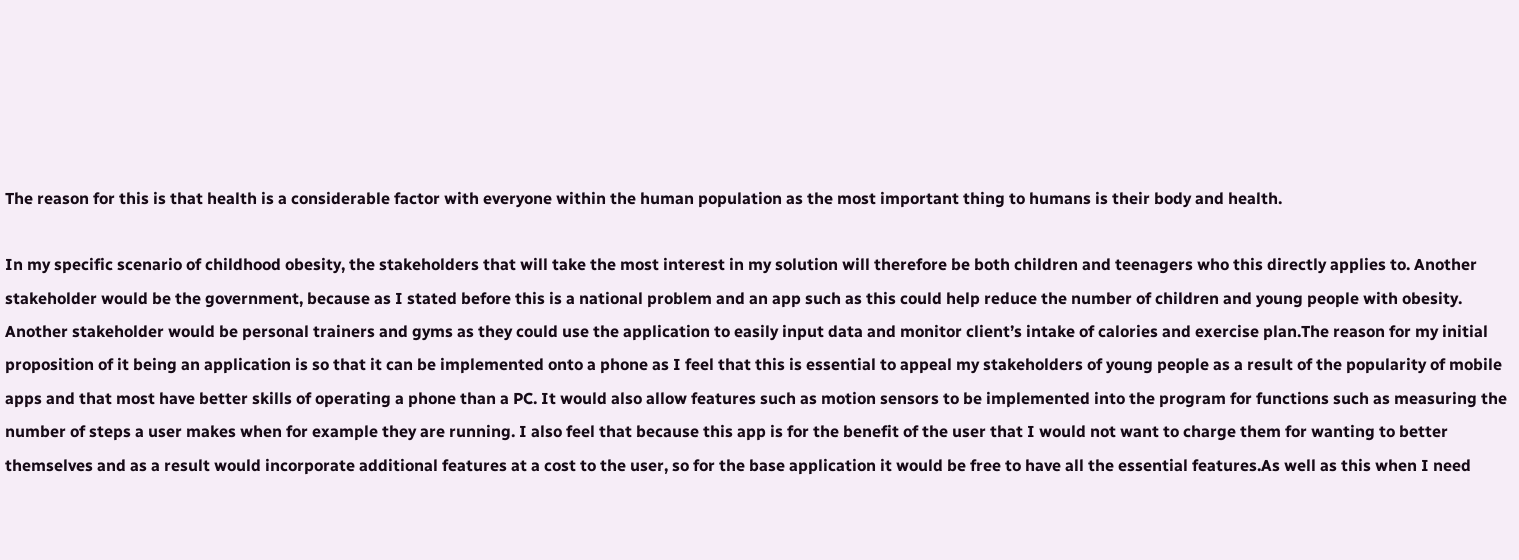The reason for this is that health is a considerable factor with everyone within the human population as the most important thing to humans is their body and health.

In my specific scenario of childhood obesity, the stakeholders that will take the most interest in my solution will therefore be both children and teenagers who this directly applies to. Another stakeholder would be the government, because as I stated before this is a national problem and an app such as this could help reduce the number of children and young people with obesity. Another stakeholder would be personal trainers and gyms as they could use the application to easily input data and monitor client’s intake of calories and exercise plan.The reason for my initial proposition of it being an application is so that it can be implemented onto a phone as I feel that this is essential to appeal my stakeholders of young people as a result of the popularity of mobile apps and that most have better skills of operating a phone than a PC. It would also allow features such as motion sensors to be implemented into the program for functions such as measuring the number of steps a user makes when for example they are running. I also feel that because this app is for the benefit of the user that I would not want to charge them for wanting to better themselves and as a result would incorporate additional features at a cost to the user, so for the base application it would be free to have all the essential features.As well as this when I need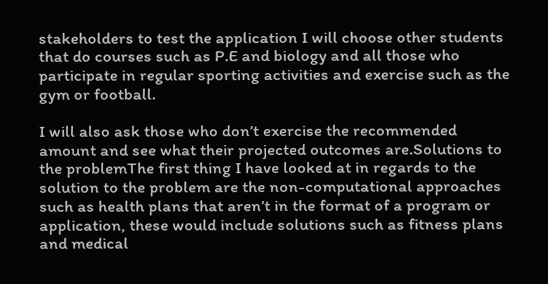stakeholders to test the application I will choose other students that do courses such as P.E and biology and all those who participate in regular sporting activities and exercise such as the gym or football.

I will also ask those who don’t exercise the recommended amount and see what their projected outcomes are.Solutions to the problemThe first thing I have looked at in regards to the solution to the problem are the non-computational approaches such as health plans that aren’t in the format of a program or application, these would include solutions such as fitness plans and medical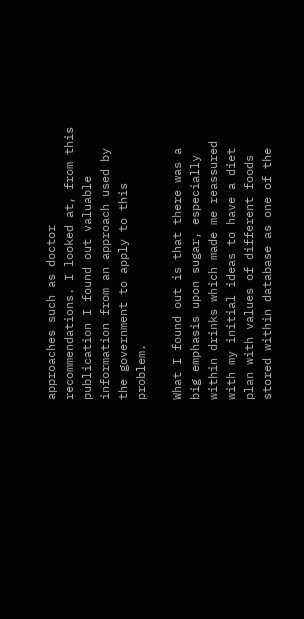approaches such as doctor recommendations. I looked at, from this publication I found out valuable information from an approach used by the government to apply to this problem.

What I found out is that there was a big emphasis upon sugar, especially within drinks which made me reassured with my initial ideas to have a diet plan with values of different foods stored within database as one of the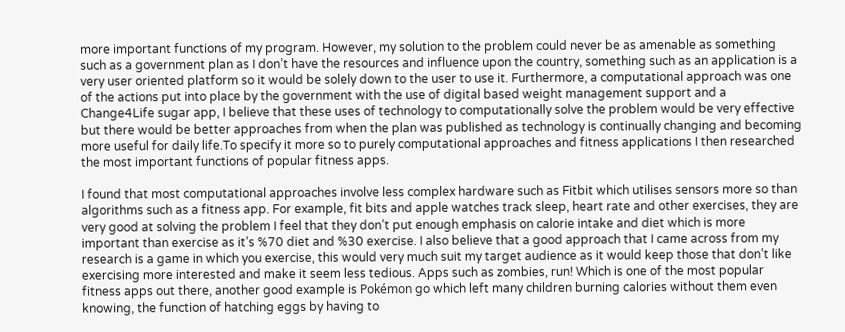more important functions of my program. However, my solution to the problem could never be as amenable as something such as a government plan as I don’t have the resources and influence upon the country, something such as an application is a very user oriented platform so it would be solely down to the user to use it. Furthermore, a computational approach was one of the actions put into place by the government with the use of digital based weight management support and a Change4Life sugar app, I believe that these uses of technology to computationally solve the problem would be very effective but there would be better approaches from when the plan was published as technology is continually changing and becoming more useful for daily life.To specify it more so to purely computational approaches and fitness applications I then researched the most important functions of popular fitness apps.

I found that most computational approaches involve less complex hardware such as Fitbit which utilises sensors more so than algorithms such as a fitness app. For example, fit bits and apple watches track sleep, heart rate and other exercises, they are very good at solving the problem I feel that they don’t put enough emphasis on calorie intake and diet which is more important than exercise as it’s %70 diet and %30 exercise. I also believe that a good approach that I came across from my research is a game in which you exercise, this would very much suit my target audience as it would keep those that don’t like exercising more interested and make it seem less tedious. Apps such as zombies, run! Which is one of the most popular fitness apps out there, another good example is Pokémon go which left many children burning calories without them even knowing, the function of hatching eggs by having to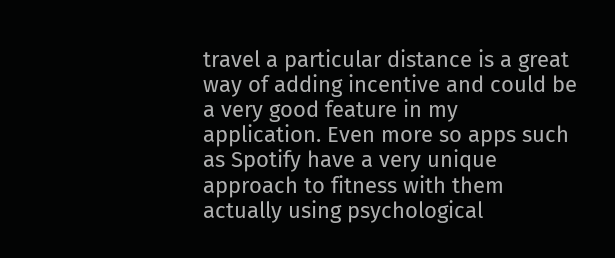travel a particular distance is a great way of adding incentive and could be a very good feature in my application. Even more so apps such as Spotify have a very unique approach to fitness with them actually using psychological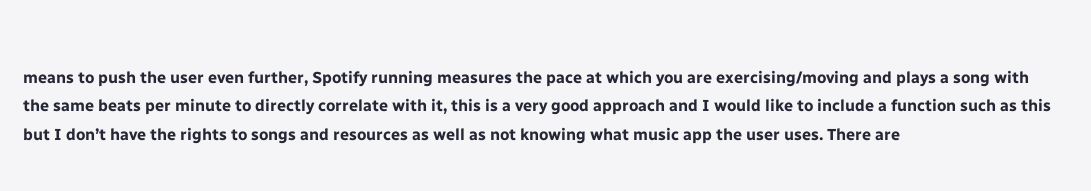means to push the user even further, Spotify running measures the pace at which you are exercising/moving and plays a song with the same beats per minute to directly correlate with it, this is a very good approach and I would like to include a function such as this but I don’t have the rights to songs and resources as well as not knowing what music app the user uses. There are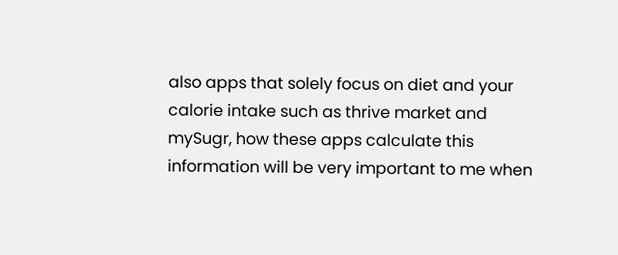also apps that solely focus on diet and your calorie intake such as thrive market and mySugr, how these apps calculate this information will be very important to me when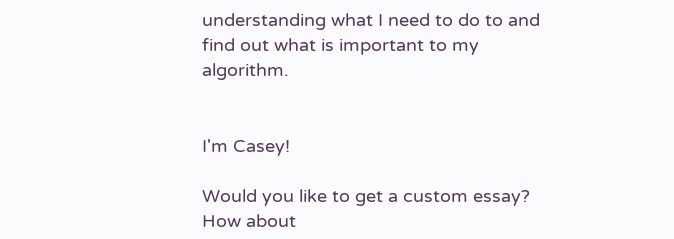understanding what I need to do to and find out what is important to my algorithm.


I'm Casey!

Would you like to get a custom essay? How about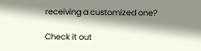receiving a customized one?

Check it out